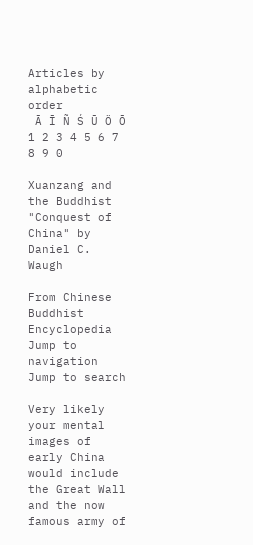Articles by alphabetic order
 Ā Ī Ñ Ś Ū Ö Ō
1 2 3 4 5 6 7 8 9 0

Xuanzang and the Buddhist "Conquest of China" by Daniel C. Waugh

From Chinese Buddhist Encyclopedia
Jump to navigation Jump to search

Very likely your mental images of early China would include the Great Wall and the now famous army of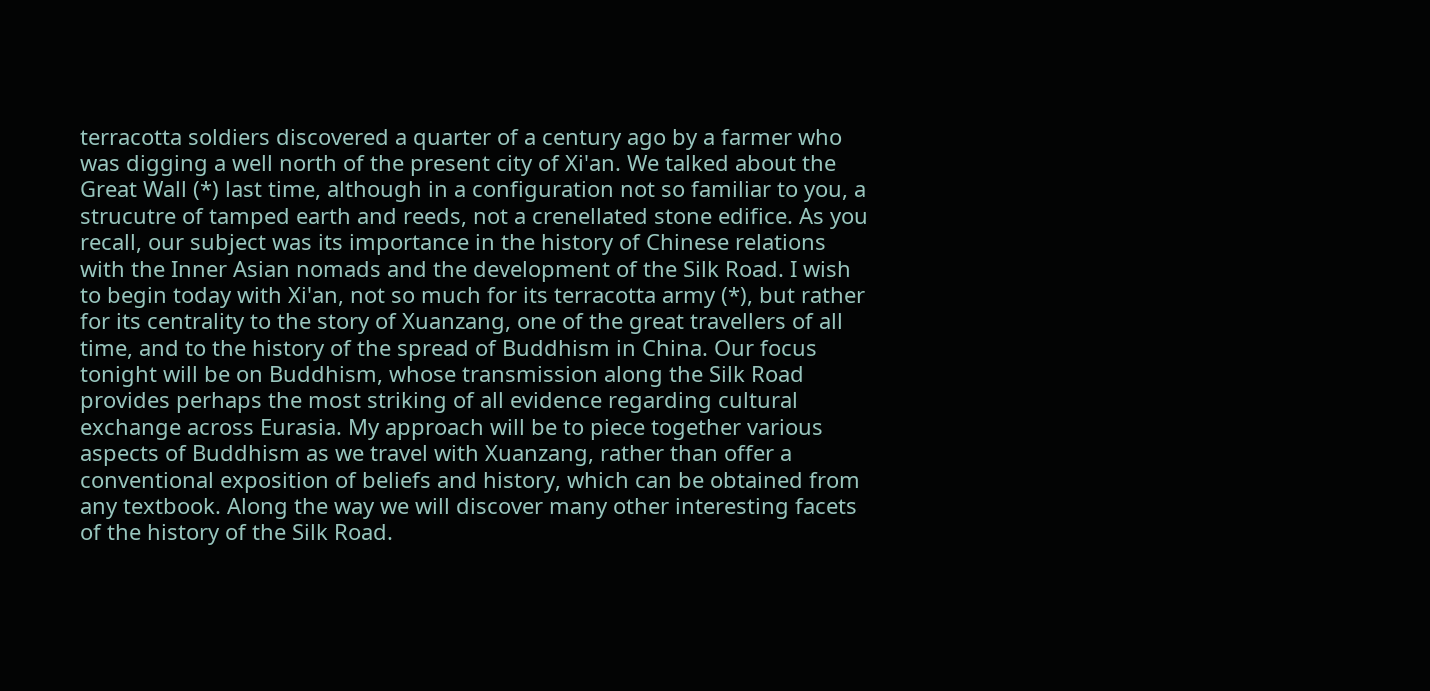terracotta soldiers discovered a quarter of a century ago by a farmer who was digging a well north of the present city of Xi'an. We talked about the Great Wall (*) last time, although in a configuration not so familiar to you, a strucutre of tamped earth and reeds, not a crenellated stone edifice. As you recall, our subject was its importance in the history of Chinese relations with the Inner Asian nomads and the development of the Silk Road. I wish to begin today with Xi'an, not so much for its terracotta army (*), but rather for its centrality to the story of Xuanzang, one of the great travellers of all time, and to the history of the spread of Buddhism in China. Our focus tonight will be on Buddhism, whose transmission along the Silk Road provides perhaps the most striking of all evidence regarding cultural exchange across Eurasia. My approach will be to piece together various aspects of Buddhism as we travel with Xuanzang, rather than offer a conventional exposition of beliefs and history, which can be obtained from any textbook. Along the way we will discover many other interesting facets of the history of the Silk Road.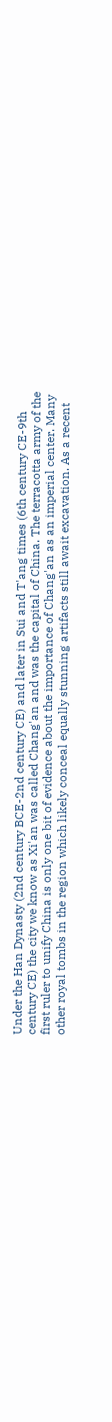Under the Han Dynasty (2nd century BCE-2nd century CE) and later in Sui and T'ang times (6th century CE-9th century CE) the city we know as Xi'an was called Chang'an and was the capital of China. The terracotta army of the first ruler to unify China is only one bit of evidence about the importance of Chang'an as an imperial center. Many other royal tombs in the region which likely conceal equally stunning artifacts still await excavation. As a recent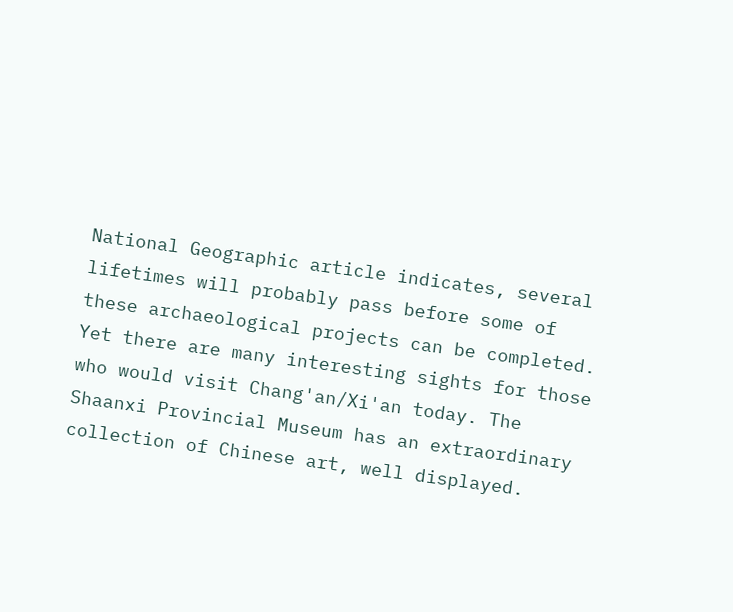National Geographic article indicates, several lifetimes will probably pass before some of these archaeological projects can be completed. Yet there are many interesting sights for those who would visit Chang'an/Xi'an today. The Shaanxi Provincial Museum has an extraordinary collection of Chinese art, well displayed.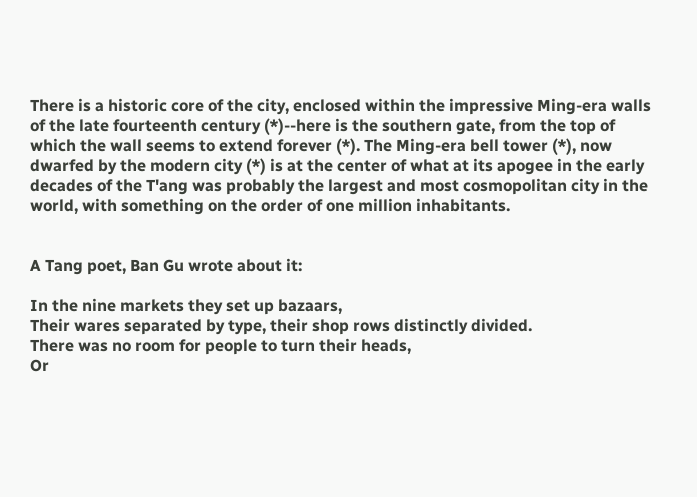There is a historic core of the city, enclosed within the impressive Ming-era walls of the late fourteenth century (*)--here is the southern gate, from the top of which the wall seems to extend forever (*). The Ming-era bell tower (*), now dwarfed by the modern city (*) is at the center of what at its apogee in the early decades of the T'ang was probably the largest and most cosmopolitan city in the world, with something on the order of one million inhabitants.


A Tang poet, Ban Gu wrote about it:

In the nine markets they set up bazaars,
Their wares separated by type, their shop rows distinctly divided.
There was no room for people to turn their heads,
Or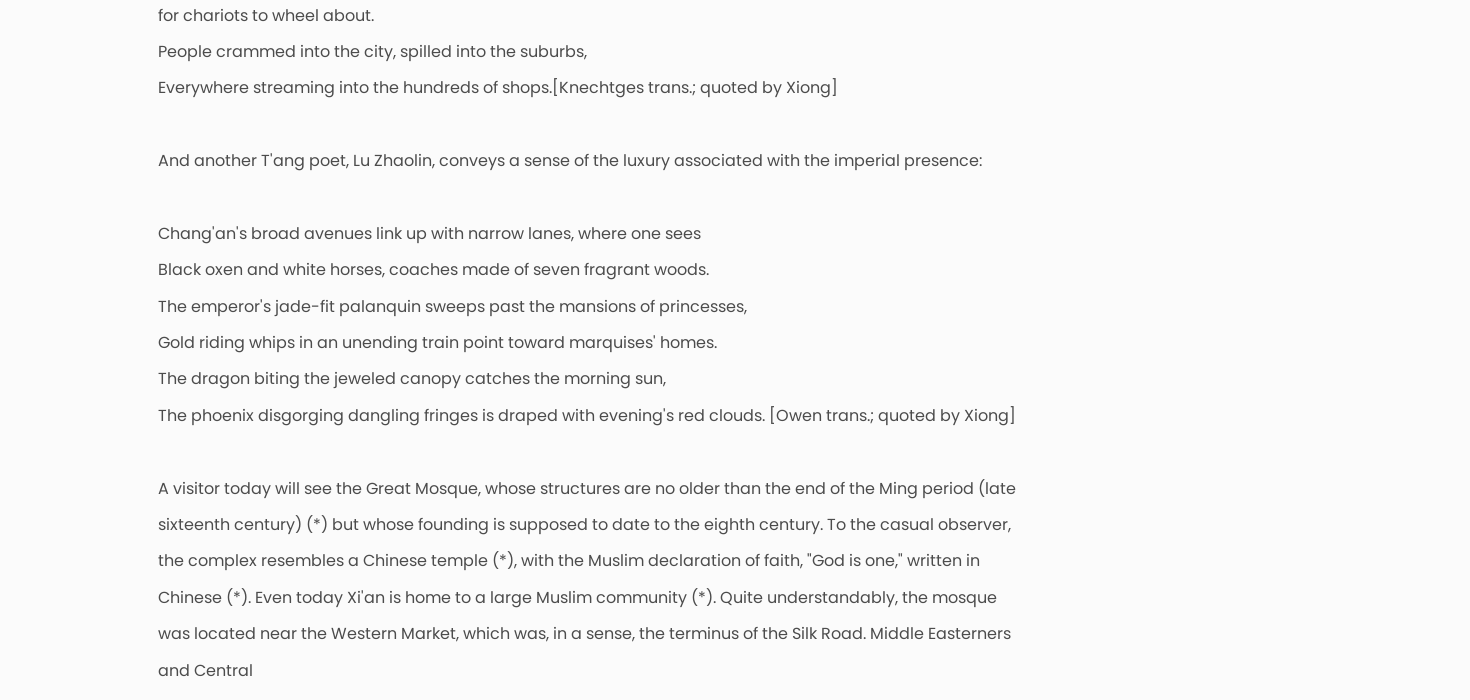for chariots to wheel about.
People crammed into the city, spilled into the suburbs,
Everywhere streaming into the hundreds of shops.[Knechtges trans.; quoted by Xiong]

And another T'ang poet, Lu Zhaolin, conveys a sense of the luxury associated with the imperial presence:

Chang'an's broad avenues link up with narrow lanes, where one sees
Black oxen and white horses, coaches made of seven fragrant woods.
The emperor's jade-fit palanquin sweeps past the mansions of princesses,
Gold riding whips in an unending train point toward marquises' homes.
The dragon biting the jeweled canopy catches the morning sun,
The phoenix disgorging dangling fringes is draped with evening's red clouds. [Owen trans.; quoted by Xiong]

A visitor today will see the Great Mosque, whose structures are no older than the end of the Ming period (late sixteenth century) (*) but whose founding is supposed to date to the eighth century. To the casual observer, the complex resembles a Chinese temple (*), with the Muslim declaration of faith, "God is one," written in Chinese (*). Even today Xi'an is home to a large Muslim community (*). Quite understandably, the mosque was located near the Western Market, which was, in a sense, the terminus of the Silk Road. Middle Easterners and Central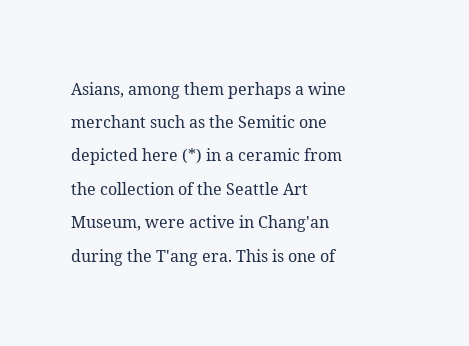Asians, among them perhaps a wine merchant such as the Semitic one depicted here (*) in a ceramic from the collection of the Seattle Art Museum, were active in Chang'an during the T'ang era. This is one of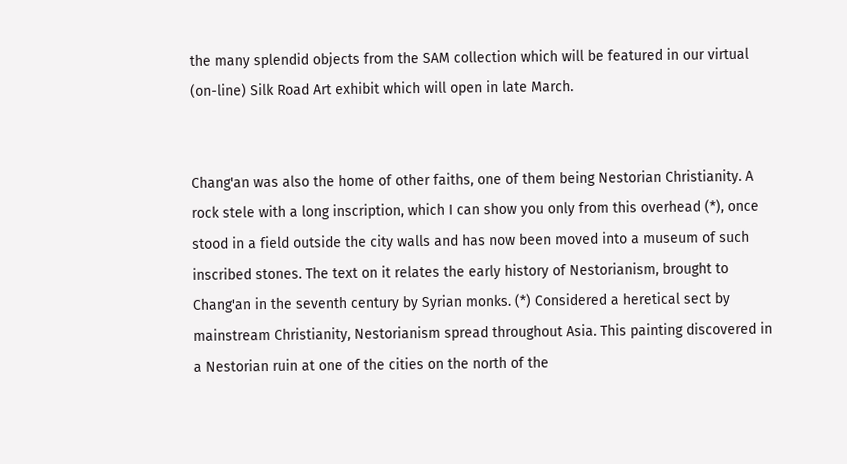the many splendid objects from the SAM collection which will be featured in our virtual (on-line) Silk Road Art exhibit which will open in late March.


Chang'an was also the home of other faiths, one of them being Nestorian Christianity. A rock stele with a long inscription, which I can show you only from this overhead (*), once stood in a field outside the city walls and has now been moved into a museum of such inscribed stones. The text on it relates the early history of Nestorianism, brought to Chang'an in the seventh century by Syrian monks. (*) Considered a heretical sect by mainstream Christianity, Nestorianism spread throughout Asia. This painting discovered in a Nestorian ruin at one of the cities on the north of the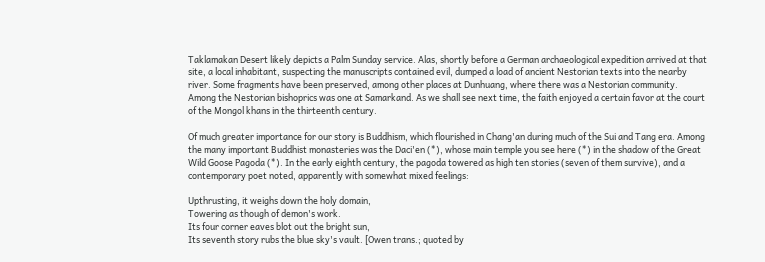Taklamakan Desert likely depicts a Palm Sunday service. Alas, shortly before a German archaeological expedition arrived at that site, a local inhabitant, suspecting the manuscripts contained evil, dumped a load of ancient Nestorian texts into the nearby river. Some fragments have been preserved, among other places at Dunhuang, where there was a Nestorian community. Among the Nestorian bishoprics was one at Samarkand. As we shall see next time, the faith enjoyed a certain favor at the court of the Mongol khans in the thirteenth century.

Of much greater importance for our story is Buddhism, which flourished in Chang'an during much of the Sui and Tang era. Among the many important Buddhist monasteries was the Daci'en (*), whose main temple you see here (*) in the shadow of the Great Wild Goose Pagoda (*). In the early eighth century, the pagoda towered as high ten stories (seven of them survive), and a contemporary poet noted, apparently with somewhat mixed feelings:

Upthrusting, it weighs down the holy domain,
Towering as though of demon's work.
Its four corner eaves blot out the bright sun,
Its seventh story rubs the blue sky's vault. [Owen trans.; quoted by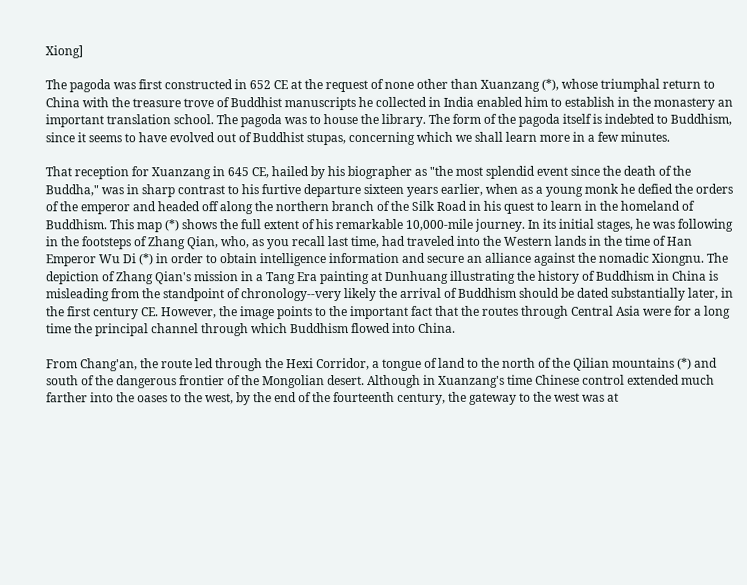Xiong]

The pagoda was first constructed in 652 CE at the request of none other than Xuanzang (*), whose triumphal return to China with the treasure trove of Buddhist manuscripts he collected in India enabled him to establish in the monastery an important translation school. The pagoda was to house the library. The form of the pagoda itself is indebted to Buddhism, since it seems to have evolved out of Buddhist stupas, concerning which we shall learn more in a few minutes.

That reception for Xuanzang in 645 CE, hailed by his biographer as "the most splendid event since the death of the Buddha," was in sharp contrast to his furtive departure sixteen years earlier, when as a young monk he defied the orders of the emperor and headed off along the northern branch of the Silk Road in his quest to learn in the homeland of Buddhism. This map (*) shows the full extent of his remarkable 10,000-mile journey. In its initial stages, he was following in the footsteps of Zhang Qian, who, as you recall last time, had traveled into the Western lands in the time of Han Emperor Wu Di (*) in order to obtain intelligence information and secure an alliance against the nomadic Xiongnu. The depiction of Zhang Qian's mission in a Tang Era painting at Dunhuang illustrating the history of Buddhism in China is misleading from the standpoint of chronology--very likely the arrival of Buddhism should be dated substantially later, in the first century CE. However, the image points to the important fact that the routes through Central Asia were for a long time the principal channel through which Buddhism flowed into China.

From Chang'an, the route led through the Hexi Corridor, a tongue of land to the north of the Qilian mountains (*) and south of the dangerous frontier of the Mongolian desert. Although in Xuanzang's time Chinese control extended much farther into the oases to the west, by the end of the fourteenth century, the gateway to the west was at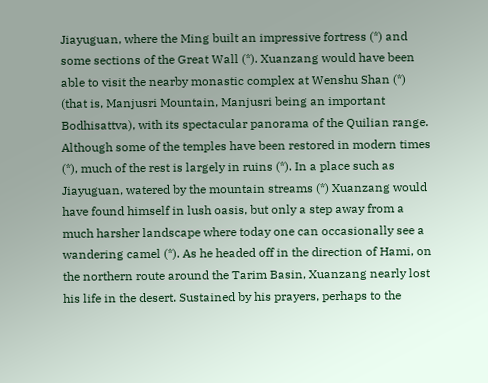Jiayuguan, where the Ming built an impressive fortress (*) and some sections of the Great Wall (*). Xuanzang would have been able to visit the nearby monastic complex at Wenshu Shan (*) (that is, Manjusri Mountain, Manjusri being an important Bodhisattva), with its spectacular panorama of the Quilian range. Although some of the temples have been restored in modern times (*), much of the rest is largely in ruins (*). In a place such as Jiayuguan, watered by the mountain streams (*) Xuanzang would have found himself in lush oasis, but only a step away from a much harsher landscape where today one can occasionally see a wandering camel (*). As he headed off in the direction of Hami, on the northern route around the Tarim Basin, Xuanzang nearly lost his life in the desert. Sustained by his prayers, perhaps to the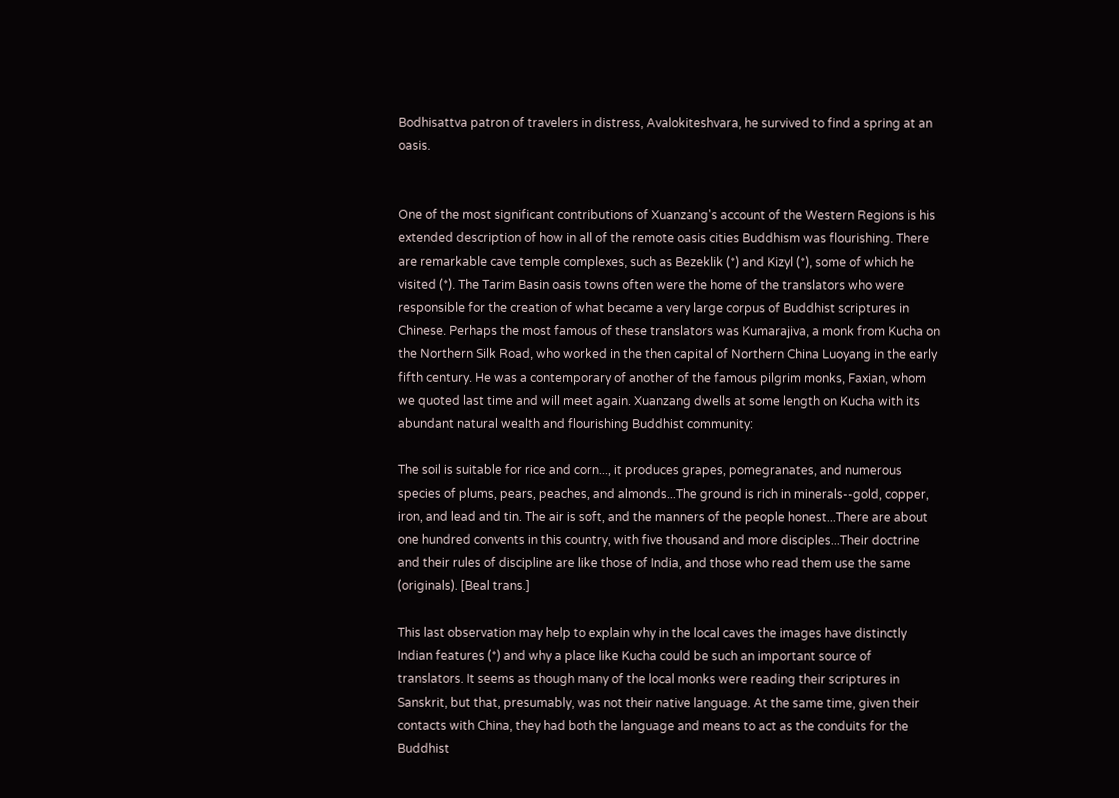Bodhisattva patron of travelers in distress, Avalokiteshvara, he survived to find a spring at an oasis.


One of the most significant contributions of Xuanzang's account of the Western Regions is his extended description of how in all of the remote oasis cities Buddhism was flourishing. There are remarkable cave temple complexes, such as Bezeklik (*) and Kizyl (*), some of which he visited (*). The Tarim Basin oasis towns often were the home of the translators who were responsible for the creation of what became a very large corpus of Buddhist scriptures in Chinese. Perhaps the most famous of these translators was Kumarajiva, a monk from Kucha on the Northern Silk Road, who worked in the then capital of Northern China Luoyang in the early fifth century. He was a contemporary of another of the famous pilgrim monks, Faxian, whom we quoted last time and will meet again. Xuanzang dwells at some length on Kucha with its abundant natural wealth and flourishing Buddhist community:

The soil is suitable for rice and corn..., it produces grapes, pomegranates, and numerous species of plums, pears, peaches, and almonds...The ground is rich in minerals--gold, copper, iron, and lead and tin. The air is soft, and the manners of the people honest...There are about one hundred convents in this country, with five thousand and more disciples...Their doctrine and their rules of discipline are like those of India, and those who read them use the same (originals). [Beal trans.]

This last observation may help to explain why in the local caves the images have distinctly Indian features (*) and why a place like Kucha could be such an important source of translators. It seems as though many of the local monks were reading their scriptures in Sanskrit, but that, presumably, was not their native language. At the same time, given their contacts with China, they had both the language and means to act as the conduits for the Buddhist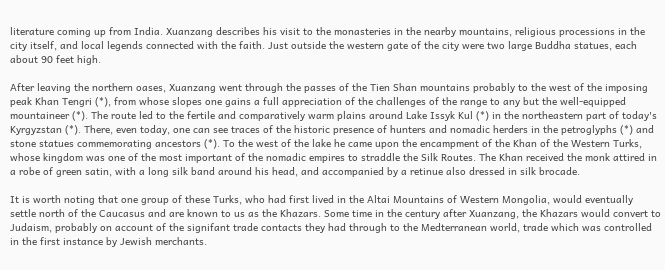literature coming up from India. Xuanzang describes his visit to the monasteries in the nearby mountains, religious processions in the city itself, and local legends connected with the faith. Just outside the western gate of the city were two large Buddha statues, each about 90 feet high.

After leaving the northern oases, Xuanzang went through the passes of the Tien Shan mountains probably to the west of the imposing peak Khan Tengri (*), from whose slopes one gains a full appreciation of the challenges of the range to any but the well-equipped mountaineer (*). The route led to the fertile and comparatively warm plains around Lake Issyk Kul (*) in the northeastern part of today's Kyrgyzstan (*). There, even today, one can see traces of the historic presence of hunters and nomadic herders in the petroglyphs (*) and stone statues commemorating ancestors (*). To the west of the lake he came upon the encampment of the Khan of the Western Turks, whose kingdom was one of the most important of the nomadic empires to straddle the Silk Routes. The Khan received the monk attired in a robe of green satin, with a long silk band around his head, and accompanied by a retinue also dressed in silk brocade.

It is worth noting that one group of these Turks, who had first lived in the Altai Mountains of Western Mongolia, would eventually settle north of the Caucasus and are known to us as the Khazars. Some time in the century after Xuanzang, the Khazars would convert to Judaism, probably on account of the signifant trade contacts they had through to the Medterranean world, trade which was controlled in the first instance by Jewish merchants.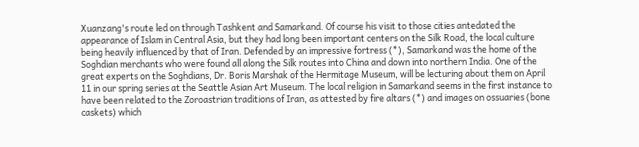Xuanzang's route led on through Tashkent and Samarkand. Of course his visit to those cities antedated the appearance of Islam in Central Asia, but they had long been important centers on the Silk Road, the local culture being heavily influenced by that of Iran. Defended by an impressive fortress (*), Samarkand was the home of the Soghdian merchants who were found all along the Silk routes into China and down into northern India. One of the great experts on the Soghdians, Dr. Boris Marshak of the Hermitage Museum, will be lecturing about them on April 11 in our spring series at the Seattle Asian Art Museum. The local religion in Samarkand seems in the first instance to have been related to the Zoroastrian traditions of Iran, as attested by fire altars (*) and images on ossuaries (bone caskets) which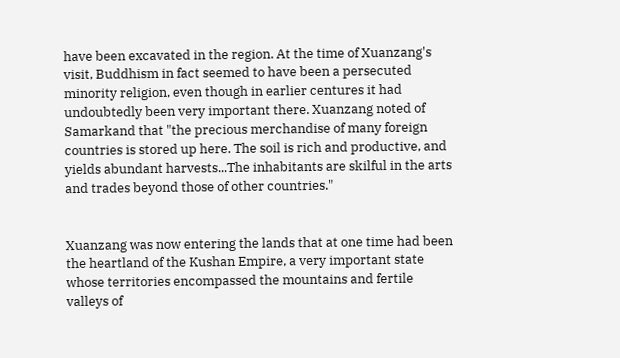have been excavated in the region. At the time of Xuanzang's visit, Buddhism in fact seemed to have been a persecuted minority religion, even though in earlier centures it had undoubtedly been very important there. Xuanzang noted of Samarkand that "the precious merchandise of many foreign countries is stored up here. The soil is rich and productive, and yields abundant harvests...The inhabitants are skilful in the arts and trades beyond those of other countries."


Xuanzang was now entering the lands that at one time had been the heartland of the Kushan Empire, a very important state whose territories encompassed the mountains and fertile valleys of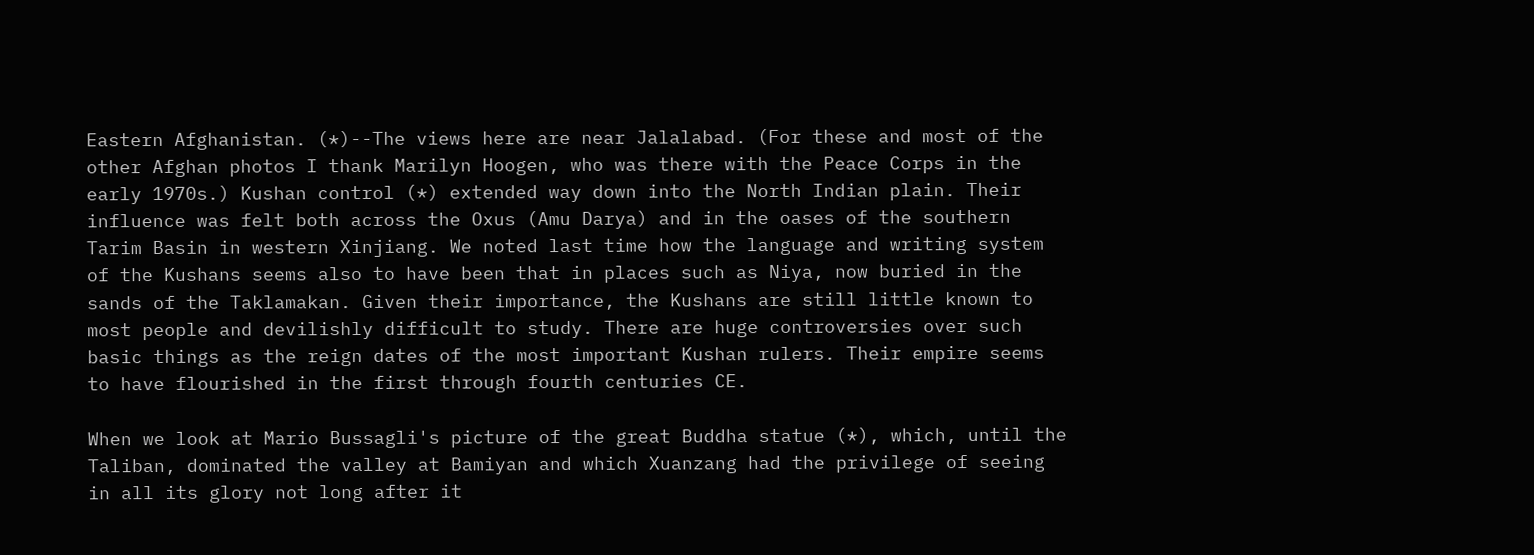Eastern Afghanistan. (*)--The views here are near Jalalabad. (For these and most of the other Afghan photos I thank Marilyn Hoogen, who was there with the Peace Corps in the early 1970s.) Kushan control (*) extended way down into the North Indian plain. Their influence was felt both across the Oxus (Amu Darya) and in the oases of the southern Tarim Basin in western Xinjiang. We noted last time how the language and writing system of the Kushans seems also to have been that in places such as Niya, now buried in the sands of the Taklamakan. Given their importance, the Kushans are still little known to most people and devilishly difficult to study. There are huge controversies over such basic things as the reign dates of the most important Kushan rulers. Their empire seems to have flourished in the first through fourth centuries CE.

When we look at Mario Bussagli's picture of the great Buddha statue (*), which, until the Taliban, dominated the valley at Bamiyan and which Xuanzang had the privilege of seeing in all its glory not long after it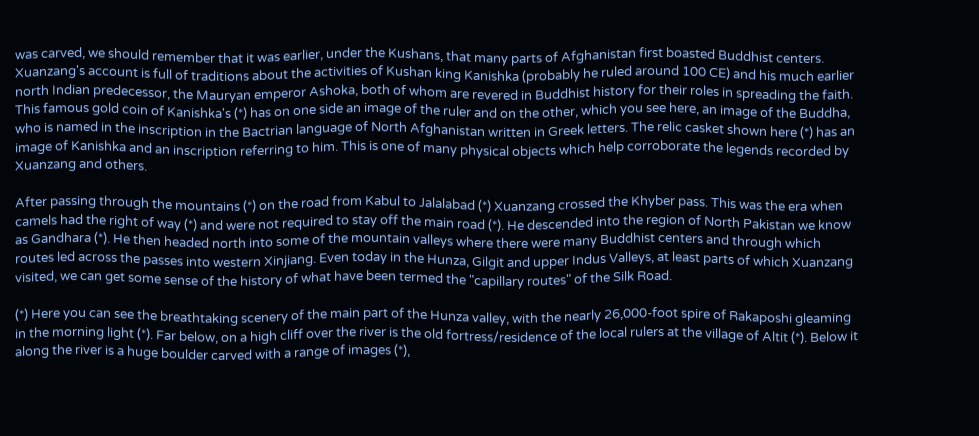was carved, we should remember that it was earlier, under the Kushans, that many parts of Afghanistan first boasted Buddhist centers. Xuanzang's account is full of traditions about the activities of Kushan king Kanishka (probably he ruled around 100 CE) and his much earlier north Indian predecessor, the Mauryan emperor Ashoka, both of whom are revered in Buddhist history for their roles in spreading the faith. This famous gold coin of Kanishka's (*) has on one side an image of the ruler and on the other, which you see here, an image of the Buddha, who is named in the inscription in the Bactrian language of North Afghanistan written in Greek letters. The relic casket shown here (*) has an image of Kanishka and an inscription referring to him. This is one of many physical objects which help corroborate the legends recorded by Xuanzang and others.

After passing through the mountains (*) on the road from Kabul to Jalalabad (*) Xuanzang crossed the Khyber pass. This was the era when camels had the right of way (*) and were not required to stay off the main road (*). He descended into the region of North Pakistan we know as Gandhara (*). He then headed north into some of the mountain valleys where there were many Buddhist centers and through which routes led across the passes into western Xinjiang. Even today in the Hunza, Gilgit and upper Indus Valleys, at least parts of which Xuanzang visited, we can get some sense of the history of what have been termed the "capillary routes" of the Silk Road.

(*) Here you can see the breathtaking scenery of the main part of the Hunza valley, with the nearly 26,000-foot spire of Rakaposhi gleaming in the morning light (*). Far below, on a high cliff over the river is the old fortress/residence of the local rulers at the village of Altit (*). Below it along the river is a huge boulder carved with a range of images (*),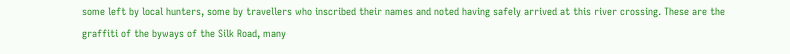some left by local hunters, some by travellers who inscribed their names and noted having safely arrived at this river crossing. These are the graffiti of the byways of the Silk Road, many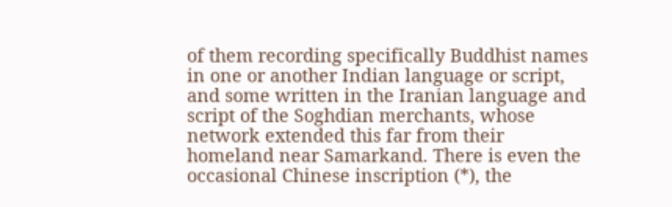of them recording specifically Buddhist names in one or another Indian language or script, and some written in the Iranian language and script of the Soghdian merchants, whose network extended this far from their homeland near Samarkand. There is even the occasional Chinese inscription (*), the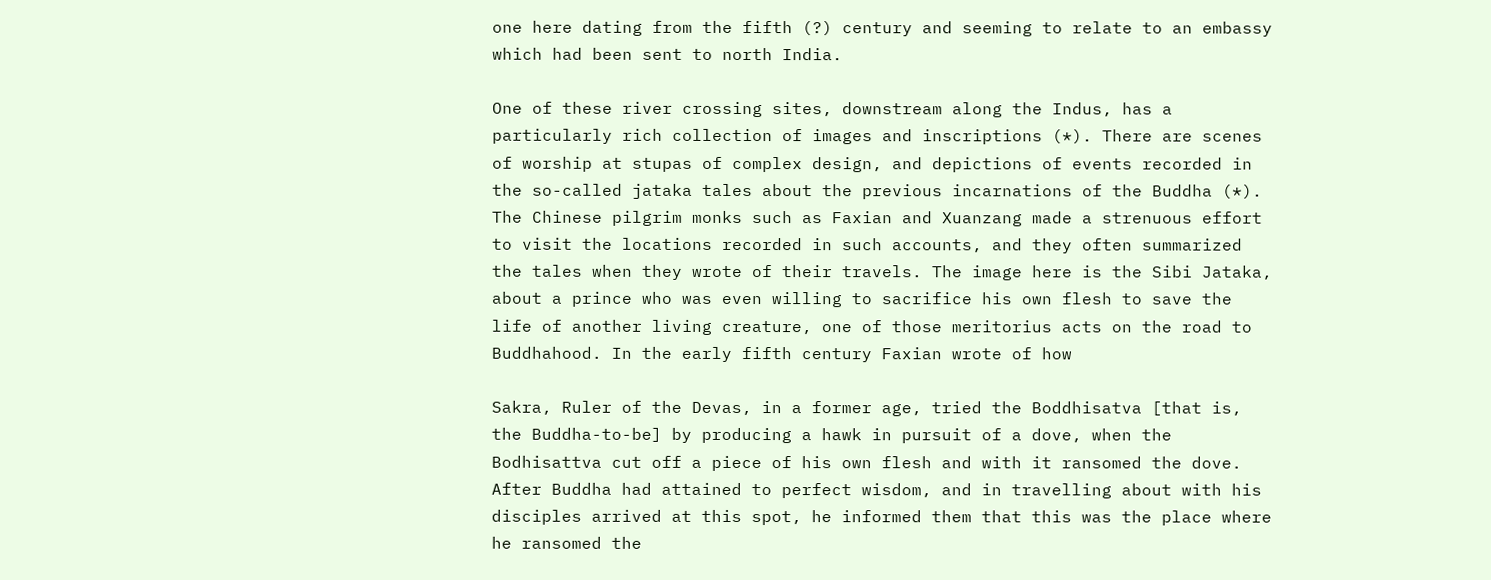one here dating from the fifth (?) century and seeming to relate to an embassy which had been sent to north India.

One of these river crossing sites, downstream along the Indus, has a particularly rich collection of images and inscriptions (*). There are scenes of worship at stupas of complex design, and depictions of events recorded in the so-called jataka tales about the previous incarnations of the Buddha (*). The Chinese pilgrim monks such as Faxian and Xuanzang made a strenuous effort to visit the locations recorded in such accounts, and they often summarized the tales when they wrote of their travels. The image here is the Sibi Jataka, about a prince who was even willing to sacrifice his own flesh to save the life of another living creature, one of those meritorius acts on the road to Buddhahood. In the early fifth century Faxian wrote of how

Sakra, Ruler of the Devas, in a former age, tried the Boddhisatva [that is, the Buddha-to-be] by producing a hawk in pursuit of a dove, when the Bodhisattva cut off a piece of his own flesh and with it ransomed the dove. After Buddha had attained to perfect wisdom, and in travelling about with his disciples arrived at this spot, he informed them that this was the place where he ransomed the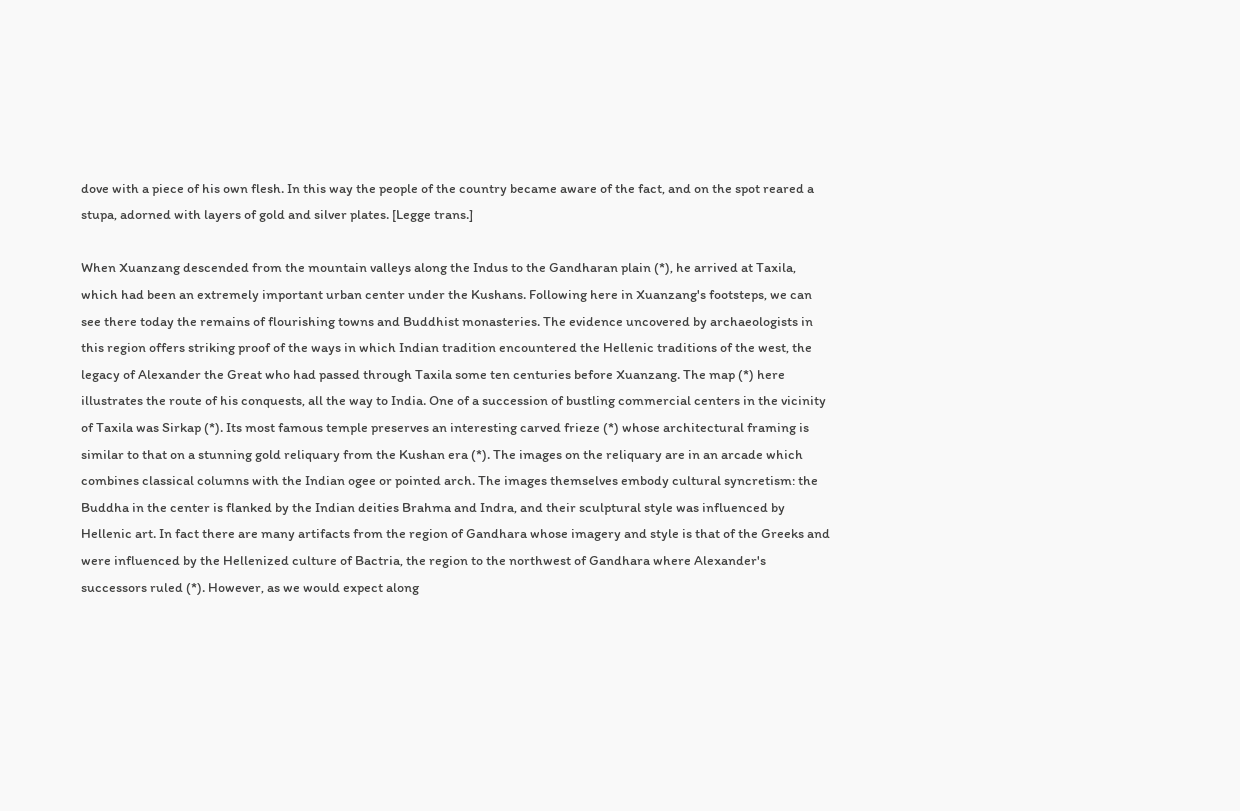dove with a piece of his own flesh. In this way the people of the country became aware of the fact, and on the spot reared a stupa, adorned with layers of gold and silver plates. [Legge trans.]

When Xuanzang descended from the mountain valleys along the Indus to the Gandharan plain (*), he arrived at Taxila, which had been an extremely important urban center under the Kushans. Following here in Xuanzang's footsteps, we can see there today the remains of flourishing towns and Buddhist monasteries. The evidence uncovered by archaeologists in this region offers striking proof of the ways in which Indian tradition encountered the Hellenic traditions of the west, the legacy of Alexander the Great who had passed through Taxila some ten centuries before Xuanzang. The map (*) here illustrates the route of his conquests, all the way to India. One of a succession of bustling commercial centers in the vicinity of Taxila was Sirkap (*). Its most famous temple preserves an interesting carved frieze (*) whose architectural framing is similar to that on a stunning gold reliquary from the Kushan era (*). The images on the reliquary are in an arcade which combines classical columns with the Indian ogee or pointed arch. The images themselves embody cultural syncretism: the Buddha in the center is flanked by the Indian deities Brahma and Indra, and their sculptural style was influenced by Hellenic art. In fact there are many artifacts from the region of Gandhara whose imagery and style is that of the Greeks and were influenced by the Hellenized culture of Bactria, the region to the northwest of Gandhara where Alexander's successors ruled (*). However, as we would expect along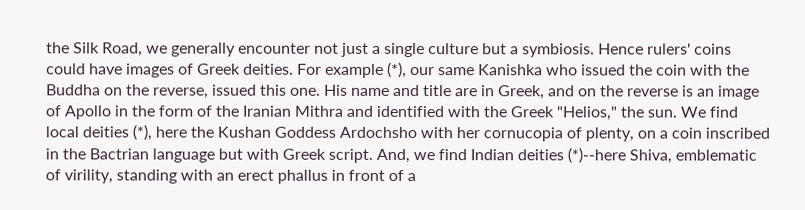the Silk Road, we generally encounter not just a single culture but a symbiosis. Hence rulers' coins could have images of Greek deities. For example (*), our same Kanishka who issued the coin with the Buddha on the reverse, issued this one. His name and title are in Greek, and on the reverse is an image of Apollo in the form of the Iranian Mithra and identified with the Greek "Helios," the sun. We find local deities (*), here the Kushan Goddess Ardochsho with her cornucopia of plenty, on a coin inscribed in the Bactrian language but with Greek script. And, we find Indian deities (*)--here Shiva, emblematic of virility, standing with an erect phallus in front of a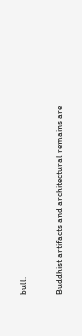bull.

Buddhist artifacts and architectural remains are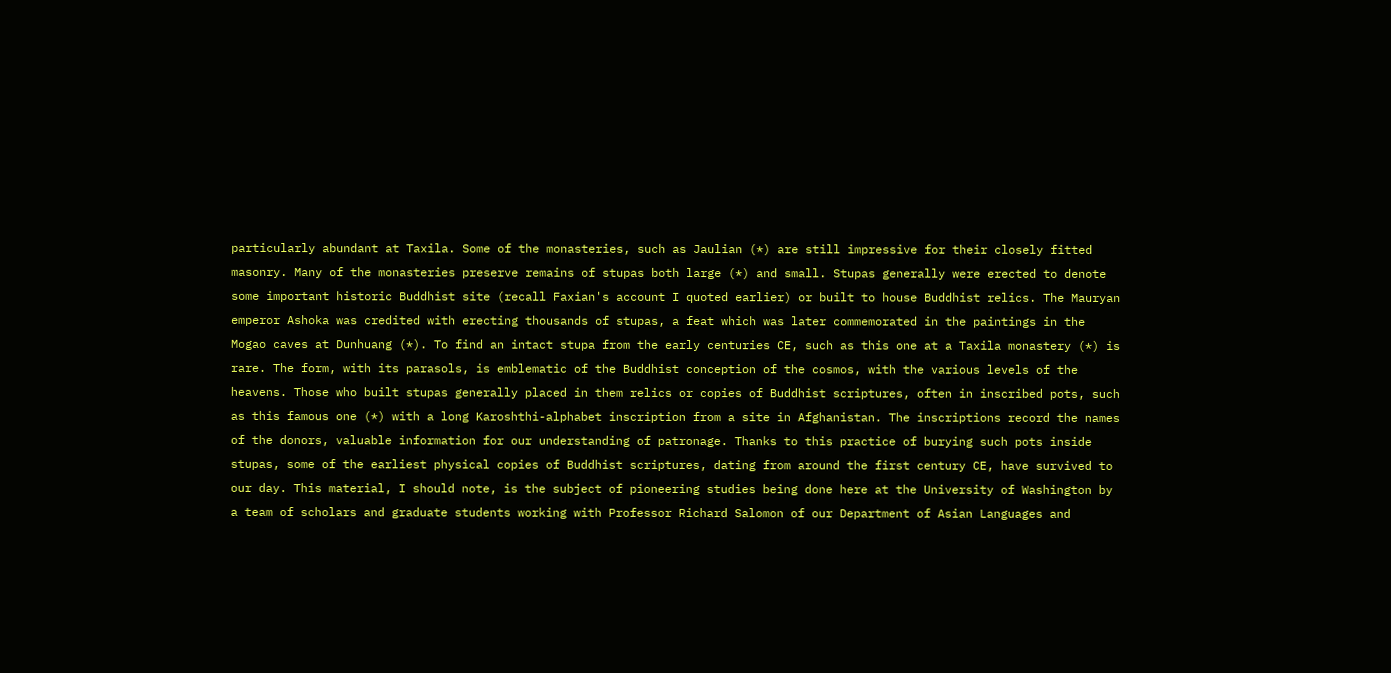particularly abundant at Taxila. Some of the monasteries, such as Jaulian (*) are still impressive for their closely fitted masonry. Many of the monasteries preserve remains of stupas both large (*) and small. Stupas generally were erected to denote some important historic Buddhist site (recall Faxian's account I quoted earlier) or built to house Buddhist relics. The Mauryan emperor Ashoka was credited with erecting thousands of stupas, a feat which was later commemorated in the paintings in the Mogao caves at Dunhuang (*). To find an intact stupa from the early centuries CE, such as this one at a Taxila monastery (*) is rare. The form, with its parasols, is emblematic of the Buddhist conception of the cosmos, with the various levels of the heavens. Those who built stupas generally placed in them relics or copies of Buddhist scriptures, often in inscribed pots, such as this famous one (*) with a long Karoshthi-alphabet inscription from a site in Afghanistan. The inscriptions record the names of the donors, valuable information for our understanding of patronage. Thanks to this practice of burying such pots inside stupas, some of the earliest physical copies of Buddhist scriptures, dating from around the first century CE, have survived to our day. This material, I should note, is the subject of pioneering studies being done here at the University of Washington by a team of scholars and graduate students working with Professor Richard Salomon of our Department of Asian Languages and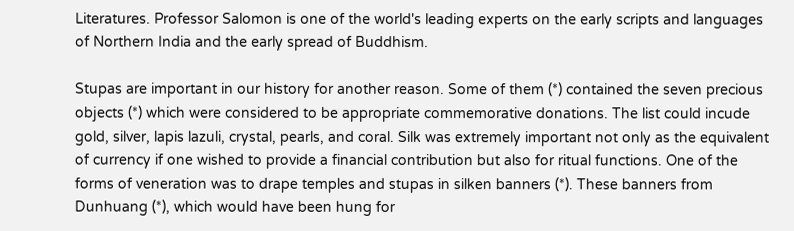Literatures. Professor Salomon is one of the world's leading experts on the early scripts and languages of Northern India and the early spread of Buddhism.

Stupas are important in our history for another reason. Some of them (*) contained the seven precious objects (*) which were considered to be appropriate commemorative donations. The list could incude gold, silver, lapis lazuli, crystal, pearls, and coral. Silk was extremely important not only as the equivalent of currency if one wished to provide a financial contribution but also for ritual functions. One of the forms of veneration was to drape temples and stupas in silken banners (*). These banners from Dunhuang (*), which would have been hung for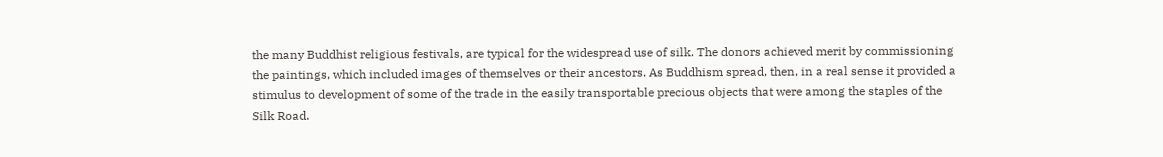the many Buddhist religious festivals, are typical for the widespread use of silk. The donors achieved merit by commissioning the paintings, which included images of themselves or their ancestors. As Buddhism spread, then, in a real sense it provided a stimulus to development of some of the trade in the easily transportable precious objects that were among the staples of the Silk Road.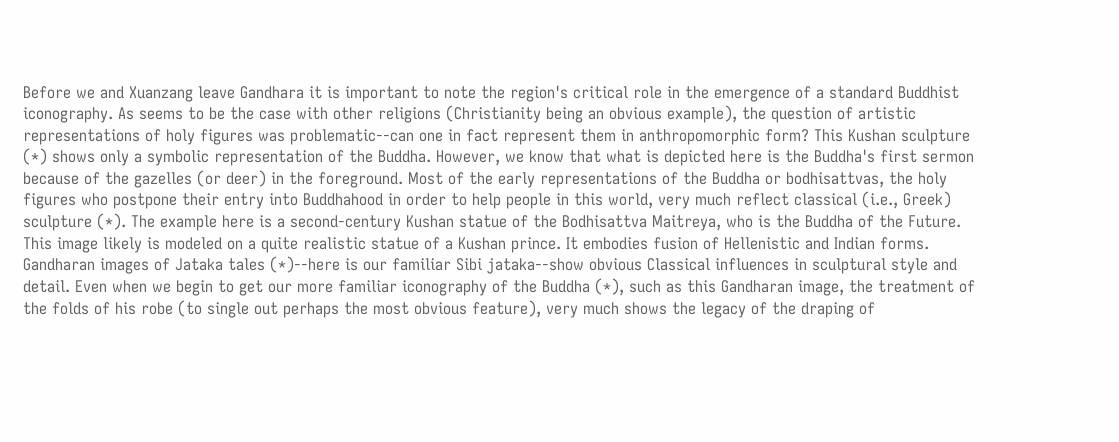Before we and Xuanzang leave Gandhara it is important to note the region's critical role in the emergence of a standard Buddhist iconography. As seems to be the case with other religions (Christianity being an obvious example), the question of artistic representations of holy figures was problematic--can one in fact represent them in anthropomorphic form? This Kushan sculpture (*) shows only a symbolic representation of the Buddha. However, we know that what is depicted here is the Buddha's first sermon because of the gazelles (or deer) in the foreground. Most of the early representations of the Buddha or bodhisattvas, the holy figures who postpone their entry into Buddhahood in order to help people in this world, very much reflect classical (i.e., Greek) sculpture (*). The example here is a second-century Kushan statue of the Bodhisattva Maitreya, who is the Buddha of the Future. This image likely is modeled on a quite realistic statue of a Kushan prince. It embodies fusion of Hellenistic and Indian forms. Gandharan images of Jataka tales (*)--here is our familiar Sibi jataka--show obvious Classical influences in sculptural style and detail. Even when we begin to get our more familiar iconography of the Buddha (*), such as this Gandharan image, the treatment of the folds of his robe (to single out perhaps the most obvious feature), very much shows the legacy of the draping of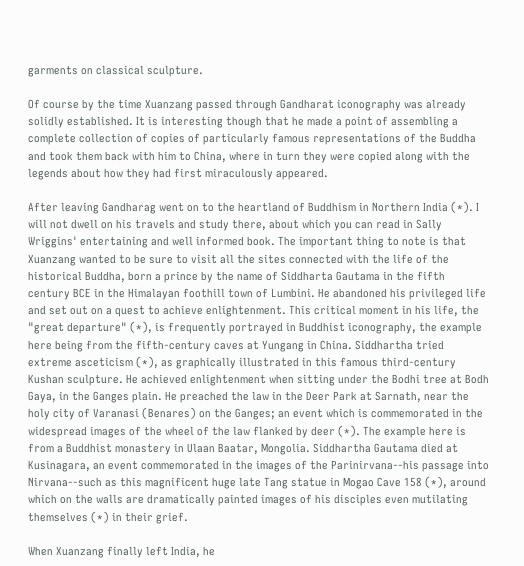garments on classical sculpture.

Of course by the time Xuanzang passed through Gandharat iconography was already solidly established. It is interesting though that he made a point of assembling a complete collection of copies of particularly famous representations of the Buddha and took them back with him to China, where in turn they were copied along with the legends about how they had first miraculously appeared.

After leaving Gandharag went on to the heartland of Buddhism in Northern India (*). I will not dwell on his travels and study there, about which you can read in Sally Wriggins' entertaining and well informed book. The important thing to note is that Xuanzang wanted to be sure to visit all the sites connected with the life of the historical Buddha, born a prince by the name of Siddharta Gautama in the fifth century BCE in the Himalayan foothill town of Lumbini. He abandoned his privileged life and set out on a quest to achieve enlightenment. This critical moment in his life, the "great departure" (*), is frequently portrayed in Buddhist iconography, the example here being from the fifth-century caves at Yungang in China. Siddhartha tried extreme asceticism (*), as graphically illustrated in this famous third-century Kushan sculpture. He achieved enlightenment when sitting under the Bodhi tree at Bodh Gaya, in the Ganges plain. He preached the law in the Deer Park at Sarnath, near the holy city of Varanasi (Benares) on the Ganges; an event which is commemorated in the widespread images of the wheel of the law flanked by deer (*). The example here is from a Buddhist monastery in Ulaan Baatar, Mongolia. Siddhartha Gautama died at Kusinagara, an event commemorated in the images of the Parinirvana--his passage into Nirvana--such as this magnificent huge late Tang statue in Mogao Cave 158 (*), around which on the walls are dramatically painted images of his disciples even mutilating themselves (*) in their grief.

When Xuanzang finally left India, he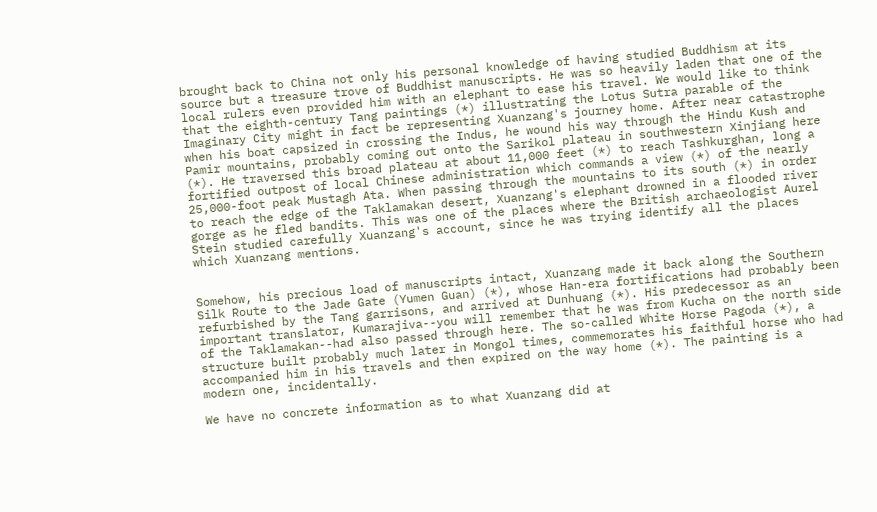brought back to China not only his personal knowledge of having studied Buddhism at its source but a treasure trove of Buddhist manuscripts. He was so heavily laden that one of the local rulers even provided him with an elephant to ease his travel. We would like to think that the eighth-century Tang paintings (*) illustrating the Lotus Sutra parable of the Imaginary City might in fact be representing Xuanzang's journey home. After near catastrophe when his boat capsized in crossing the Indus, he wound his way through the Hindu Kush and Pamir mountains, probably coming out onto the Sarikol plateau in southwestern Xinjiang here (*). He traversed this broad plateau at about 11,000 feet (*) to reach Tashkurghan, long a fortified outpost of local Chinese administration which commands a view (*) of the nearly 25,000-foot peak Mustagh Ata. When passing through the mountains to its south (*) in order to reach the edge of the Taklamakan desert, Xuanzang's elephant drowned in a flooded river gorge as he fled bandits. This was one of the places where the British archaeologist Aurel Stein studied carefully Xuanzang's account, since he was trying identify all the places which Xuanzang mentions.


Somehow, his precious load of manuscripts intact, Xuanzang made it back along the Southern Silk Route to the Jade Gate (Yumen Guan) (*), whose Han-era fortifications had probably been refurbished by the Tang garrisons, and arrived at Dunhuang (*). His predecessor as an important translator, Kumarajiva--you will remember that he was from Kucha on the north side of the Taklamakan--had also passed through here. The so-called White Horse Pagoda (*), a structure built probably much later in Mongol times, commemorates his faithful horse who had accompanied him in his travels and then expired on the way home (*). The painting is a modern one, incidentally.

We have no concrete information as to what Xuanzang did at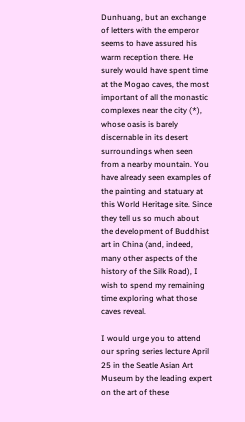Dunhuang, but an exchange of letters with the emperor seems to have assured his warm reception there. He surely would have spent time at the Mogao caves, the most important of all the monastic complexes near the city (*), whose oasis is barely discernable in its desert surroundings when seen from a nearby mountain. You have already seen examples of the painting and statuary at this World Heritage site. Since they tell us so much about the development of Buddhist art in China (and, indeed, many other aspects of the history of the Silk Road), I wish to spend my remaining time exploring what those caves reveal.

I would urge you to attend our spring series lecture April 25 in the Seatle Asian Art Museum by the leading expert on the art of these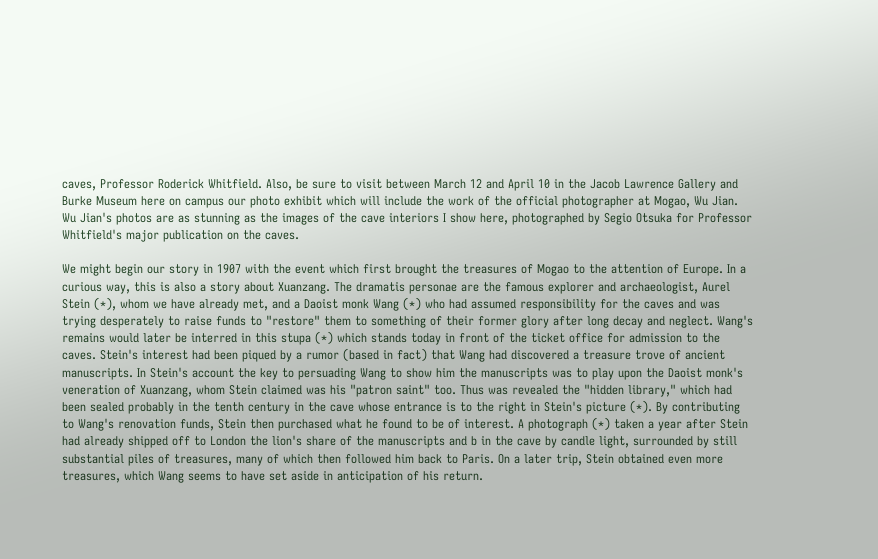caves, Professor Roderick Whitfield. Also, be sure to visit between March 12 and April 10 in the Jacob Lawrence Gallery and Burke Museum here on campus our photo exhibit which will include the work of the official photographer at Mogao, Wu Jian. Wu Jian's photos are as stunning as the images of the cave interiors I show here, photographed by Segio Otsuka for Professor Whitfield's major publication on the caves.

We might begin our story in 1907 with the event which first brought the treasures of Mogao to the attention of Europe. In a curious way, this is also a story about Xuanzang. The dramatis personae are the famous explorer and archaeologist, Aurel Stein (*), whom we have already met, and a Daoist monk Wang (*) who had assumed responsibility for the caves and was trying desperately to raise funds to "restore" them to something of their former glory after long decay and neglect. Wang's remains would later be interred in this stupa (*) which stands today in front of the ticket office for admission to the caves. Stein's interest had been piqued by a rumor (based in fact) that Wang had discovered a treasure trove of ancient manuscripts. In Stein's account the key to persuading Wang to show him the manuscripts was to play upon the Daoist monk's veneration of Xuanzang, whom Stein claimed was his "patron saint" too. Thus was revealed the "hidden library," which had been sealed probably in the tenth century in the cave whose entrance is to the right in Stein's picture (*). By contributing to Wang's renovation funds, Stein then purchased what he found to be of interest. A photograph (*) taken a year after Stein had already shipped off to London the lion's share of the manuscripts and b in the cave by candle light, surrounded by still substantial piles of treasures, many of which then followed him back to Paris. On a later trip, Stein obtained even more treasures, which Wang seems to have set aside in anticipation of his return.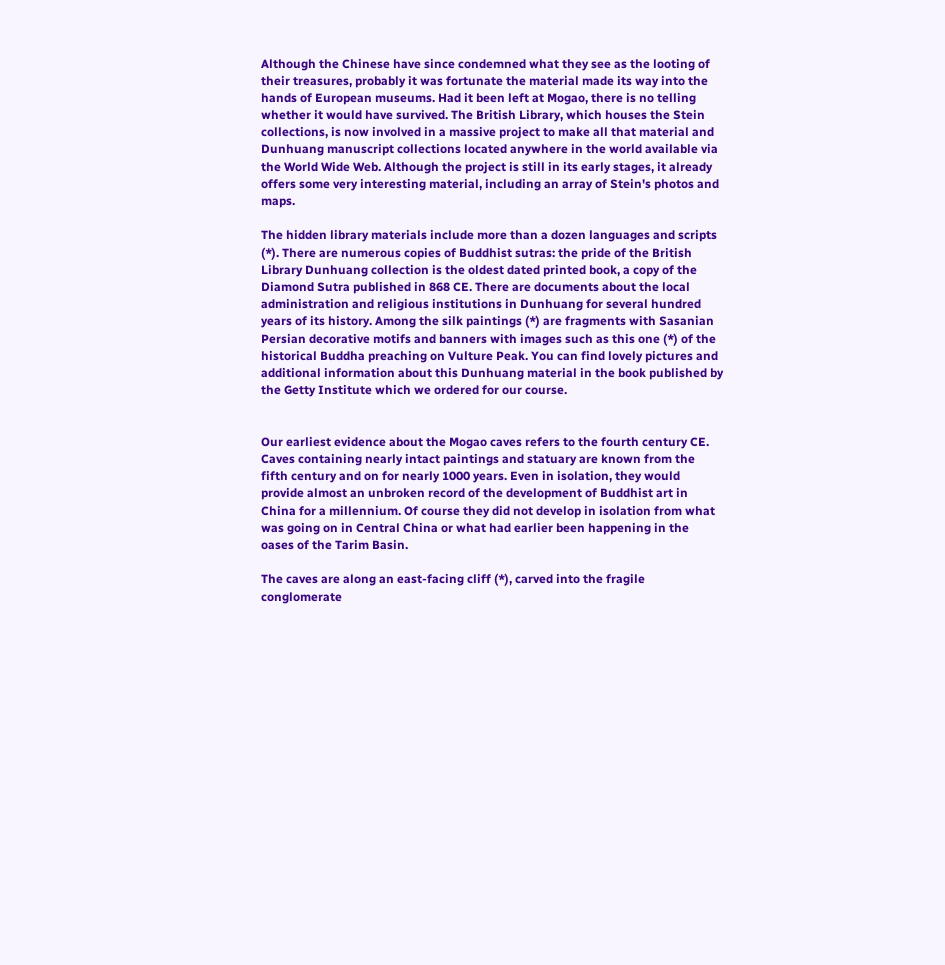Although the Chinese have since condemned what they see as the looting of their treasures, probably it was fortunate the material made its way into the hands of European museums. Had it been left at Mogao, there is no telling whether it would have survived. The British Library, which houses the Stein collections, is now involved in a massive project to make all that material and Dunhuang manuscript collections located anywhere in the world available via the World Wide Web. Although the project is still in its early stages, it already offers some very interesting material, including an array of Stein's photos and maps.

The hidden library materials include more than a dozen languages and scripts (*). There are numerous copies of Buddhist sutras: the pride of the British Library Dunhuang collection is the oldest dated printed book, a copy of the Diamond Sutra published in 868 CE. There are documents about the local administration and religious institutions in Dunhuang for several hundred years of its history. Among the silk paintings (*) are fragments with Sasanian Persian decorative motifs and banners with images such as this one (*) of the historical Buddha preaching on Vulture Peak. You can find lovely pictures and additional information about this Dunhuang material in the book published by the Getty Institute which we ordered for our course.


Our earliest evidence about the Mogao caves refers to the fourth century CE. Caves containing nearly intact paintings and statuary are known from the fifth century and on for nearly 1000 years. Even in isolation, they would provide almost an unbroken record of the development of Buddhist art in China for a millennium. Of course they did not develop in isolation from what was going on in Central China or what had earlier been happening in the oases of the Tarim Basin.

The caves are along an east-facing cliff (*), carved into the fragile conglomerate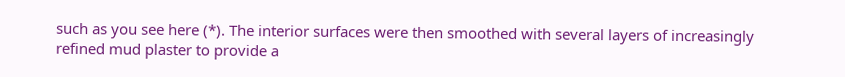such as you see here (*). The interior surfaces were then smoothed with several layers of increasingly refined mud plaster to provide a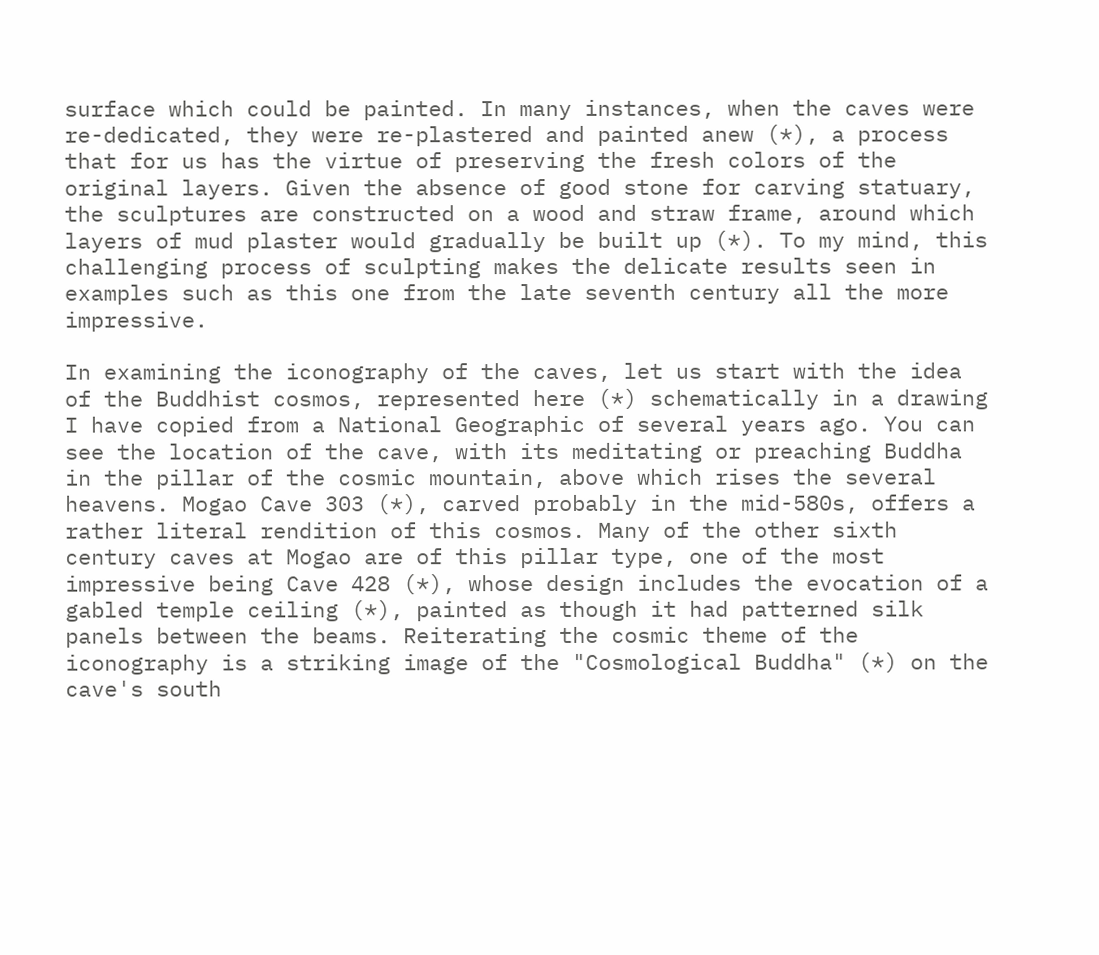surface which could be painted. In many instances, when the caves were re-dedicated, they were re-plastered and painted anew (*), a process that for us has the virtue of preserving the fresh colors of the original layers. Given the absence of good stone for carving statuary, the sculptures are constructed on a wood and straw frame, around which layers of mud plaster would gradually be built up (*). To my mind, this challenging process of sculpting makes the delicate results seen in examples such as this one from the late seventh century all the more impressive.

In examining the iconography of the caves, let us start with the idea of the Buddhist cosmos, represented here (*) schematically in a drawing I have copied from a National Geographic of several years ago. You can see the location of the cave, with its meditating or preaching Buddha in the pillar of the cosmic mountain, above which rises the several heavens. Mogao Cave 303 (*), carved probably in the mid-580s, offers a rather literal rendition of this cosmos. Many of the other sixth century caves at Mogao are of this pillar type, one of the most impressive being Cave 428 (*), whose design includes the evocation of a gabled temple ceiling (*), painted as though it had patterned silk panels between the beams. Reiterating the cosmic theme of the iconography is a striking image of the "Cosmological Buddha" (*) on the cave's south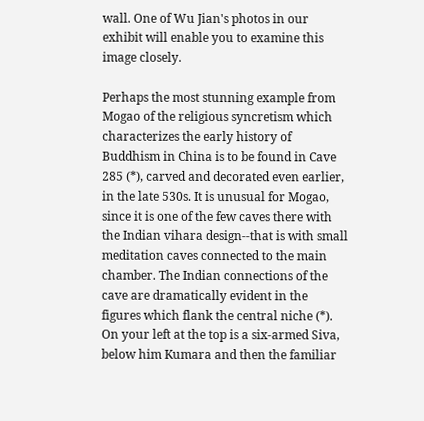wall. One of Wu Jian's photos in our exhibit will enable you to examine this image closely.

Perhaps the most stunning example from Mogao of the religious syncretism which characterizes the early history of Buddhism in China is to be found in Cave 285 (*), carved and decorated even earlier, in the late 530s. It is unusual for Mogao, since it is one of the few caves there with the Indian vihara design--that is with small meditation caves connected to the main chamber. The Indian connections of the cave are dramatically evident in the figures which flank the central niche (*). On your left at the top is a six-armed Siva, below him Kumara and then the familiar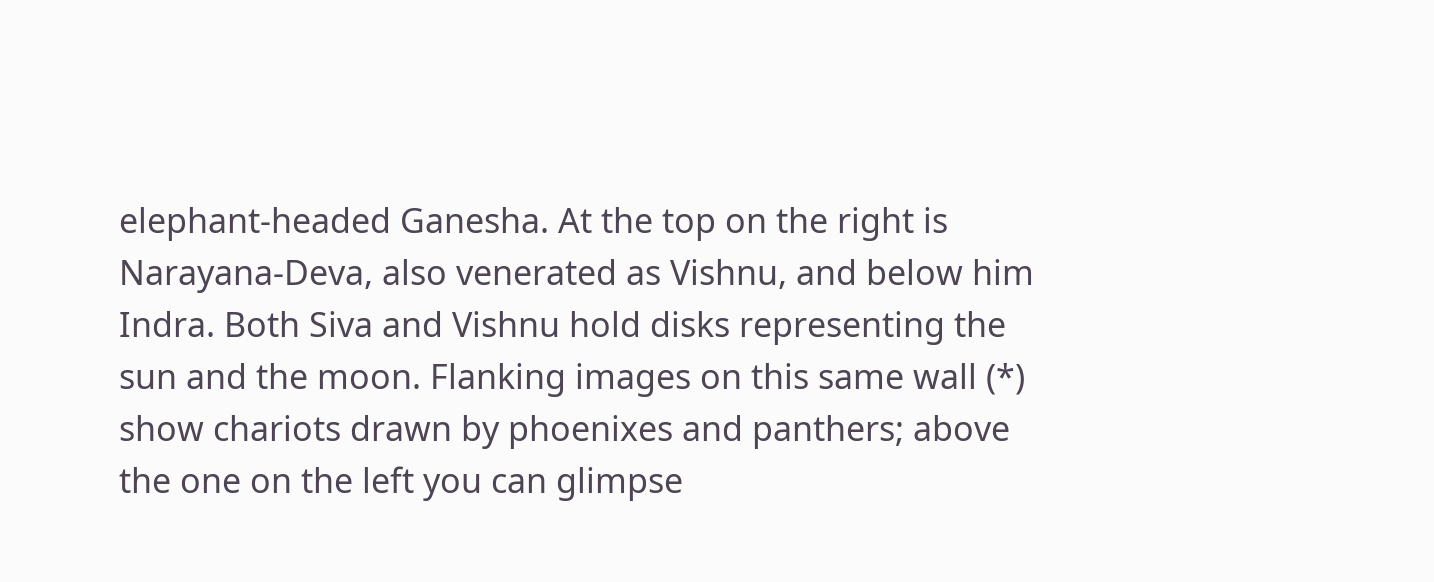elephant-headed Ganesha. At the top on the right is Narayana-Deva, also venerated as Vishnu, and below him Indra. Both Siva and Vishnu hold disks representing the sun and the moon. Flanking images on this same wall (*) show chariots drawn by phoenixes and panthers; above the one on the left you can glimpse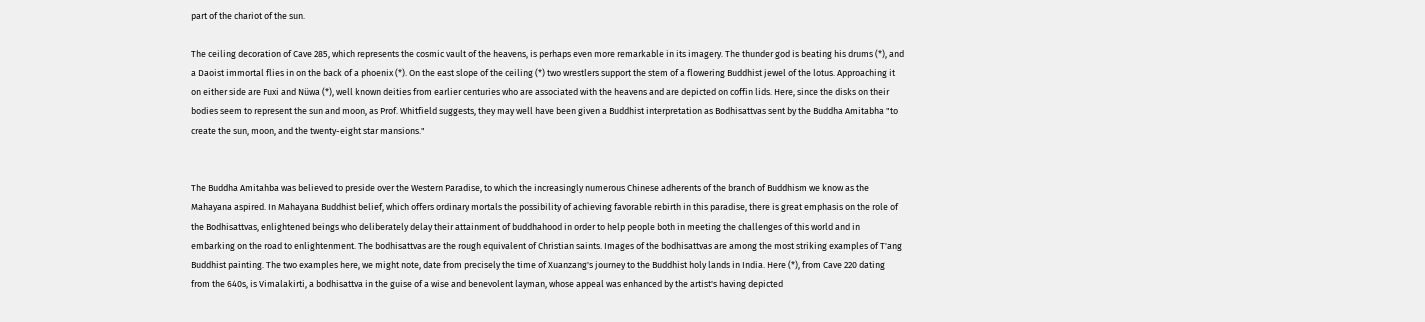part of the chariot of the sun.

The ceiling decoration of Cave 285, which represents the cosmic vault of the heavens, is perhaps even more remarkable in its imagery. The thunder god is beating his drums (*), and a Daoist immortal flies in on the back of a phoenix (*). On the east slope of the ceiling (*) two wrestlers support the stem of a flowering Buddhist jewel of the lotus. Approaching it on either side are Fuxi and Nüwa (*), well known deities from earlier centuries who are associated with the heavens and are depicted on coffin lids. Here, since the disks on their bodies seem to represent the sun and moon, as Prof. Whitfield suggests, they may well have been given a Buddhist interpretation as Bodhisattvas sent by the Buddha Amitabha "to create the sun, moon, and the twenty-eight star mansions."


The Buddha Amitahba was believed to preside over the Western Paradise, to which the increasingly numerous Chinese adherents of the branch of Buddhism we know as the Mahayana aspired. In Mahayana Buddhist belief, which offers ordinary mortals the possibility of achieving favorable rebirth in this paradise, there is great emphasis on the role of the Bodhisattvas, enlightened beings who deliberately delay their attainment of buddhahood in order to help people both in meeting the challenges of this world and in embarking on the road to enlightenment. The bodhisattvas are the rough equivalent of Christian saints. Images of the bodhisattvas are among the most striking examples of T'ang Buddhist painting. The two examples here, we might note, date from precisely the time of Xuanzang's journey to the Buddhist holy lands in India. Here (*), from Cave 220 dating from the 640s, is Vimalakirti, a bodhisattva in the guise of a wise and benevolent layman, whose appeal was enhanced by the artist's having depicted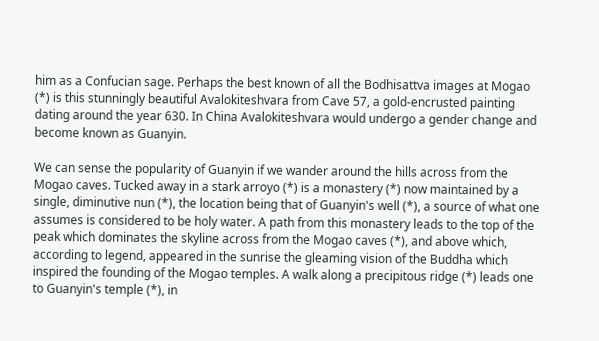him as a Confucian sage. Perhaps the best known of all the Bodhisattva images at Mogao (*) is this stunningly beautiful Avalokiteshvara from Cave 57, a gold-encrusted painting dating around the year 630. In China Avalokiteshvara would undergo a gender change and become known as Guanyin.

We can sense the popularity of Guanyin if we wander around the hills across from the Mogao caves. Tucked away in a stark arroyo (*) is a monastery (*) now maintained by a single, diminutive nun (*), the location being that of Guanyin's well (*), a source of what one assumes is considered to be holy water. A path from this monastery leads to the top of the peak which dominates the skyline across from the Mogao caves (*), and above which, according to legend, appeared in the sunrise the gleaming vision of the Buddha which inspired the founding of the Mogao temples. A walk along a precipitous ridge (*) leads one to Guanyin's temple (*), in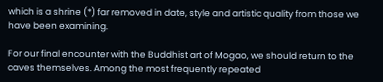which is a shrine (*) far removed in date, style and artistic quality from those we have been examining.

For our final encounter with the Buddhist art of Mogao, we should return to the caves themselves. Among the most frequently repeated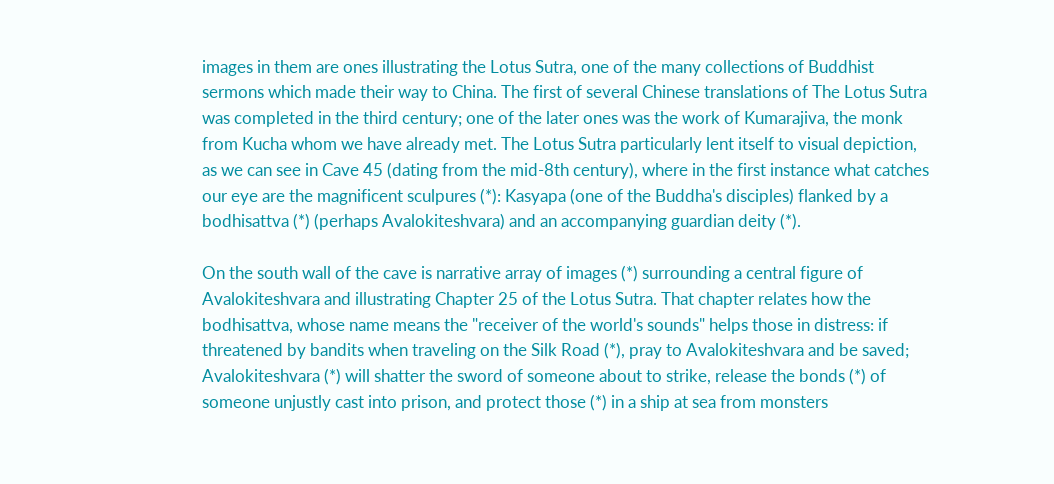images in them are ones illustrating the Lotus Sutra, one of the many collections of Buddhist sermons which made their way to China. The first of several Chinese translations of The Lotus Sutra was completed in the third century; one of the later ones was the work of Kumarajiva, the monk from Kucha whom we have already met. The Lotus Sutra particularly lent itself to visual depiction, as we can see in Cave 45 (dating from the mid-8th century), where in the first instance what catches our eye are the magnificent sculpures (*): Kasyapa (one of the Buddha's disciples) flanked by a bodhisattva (*) (perhaps Avalokiteshvara) and an accompanying guardian deity (*).

On the south wall of the cave is narrative array of images (*) surrounding a central figure of Avalokiteshvara and illustrating Chapter 25 of the Lotus Sutra. That chapter relates how the bodhisattva, whose name means the "receiver of the world's sounds" helps those in distress: if threatened by bandits when traveling on the Silk Road (*), pray to Avalokiteshvara and be saved; Avalokiteshvara (*) will shatter the sword of someone about to strike, release the bonds (*) of someone unjustly cast into prison, and protect those (*) in a ship at sea from monsters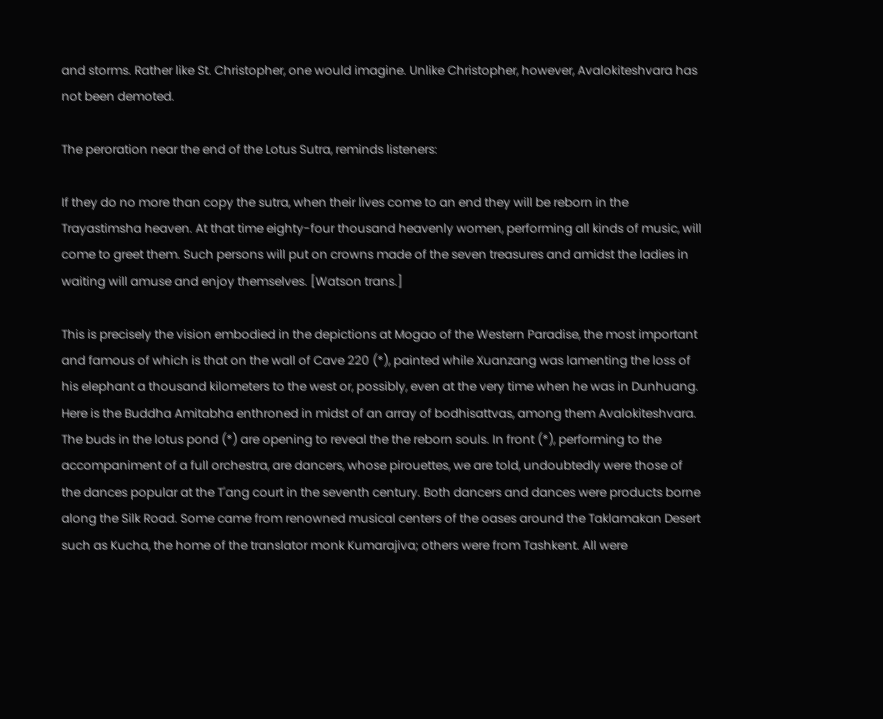and storms. Rather like St. Christopher, one would imagine. Unlike Christopher, however, Avalokiteshvara has not been demoted.

The peroration near the end of the Lotus Sutra, reminds listeners:

If they do no more than copy the sutra, when their lives come to an end they will be reborn in the Trayastimsha heaven. At that time eighty-four thousand heavenly women, performing all kinds of music, will come to greet them. Such persons will put on crowns made of the seven treasures and amidst the ladies in waiting will amuse and enjoy themselves. [Watson trans.]

This is precisely the vision embodied in the depictions at Mogao of the Western Paradise, the most important and famous of which is that on the wall of Cave 220 (*), painted while Xuanzang was lamenting the loss of his elephant a thousand kilometers to the west or, possibly, even at the very time when he was in Dunhuang. Here is the Buddha Amitabha enthroned in midst of an array of bodhisattvas, among them Avalokiteshvara. The buds in the lotus pond (*) are opening to reveal the the reborn souls. In front (*), performing to the accompaniment of a full orchestra, are dancers, whose pirouettes, we are told, undoubtedly were those of the dances popular at the T'ang court in the seventh century. Both dancers and dances were products borne along the Silk Road. Some came from renowned musical centers of the oases around the Taklamakan Desert such as Kucha, the home of the translator monk Kumarajiva; others were from Tashkent. All were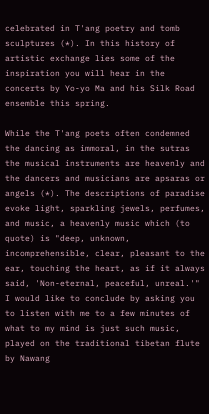celebrated in T'ang poetry and tomb sculptures (*). In this history of artistic exchange lies some of the inspiration you will hear in the concerts by Yo-yo Ma and his Silk Road ensemble this spring.

While the T'ang poets often condemned the dancing as immoral, in the sutras the musical instruments are heavenly and the dancers and musicians are apsaras or angels (*). The descriptions of paradise evoke light, sparkling jewels, perfumes, and music, a heavenly music which (to quote) is "deep, unknown, incomprehensible, clear, pleasant to the ear, touching the heart, as if it always said, 'Non-eternal, peaceful, unreal.'" I would like to conclude by asking you to listen with me to a few minutes of what to my mind is just such music, played on the traditional tibetan flute by Nawang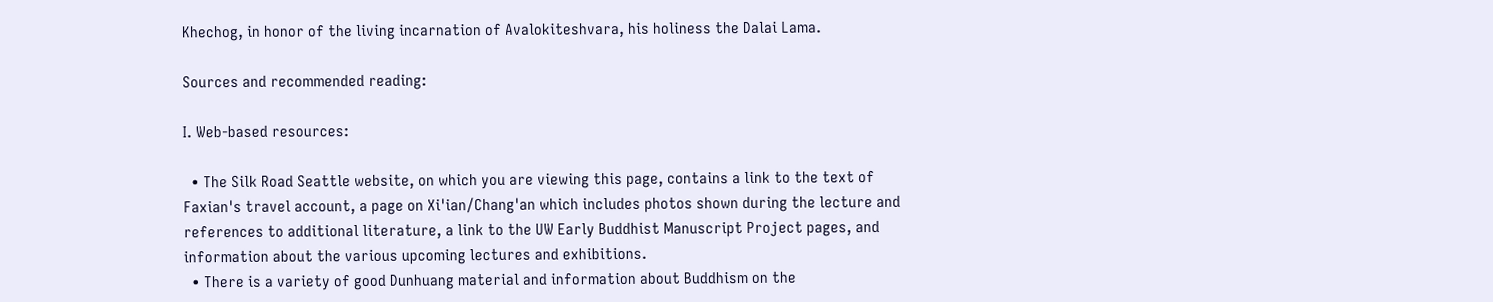Khechog, in honor of the living incarnation of Avalokiteshvara, his holiness the Dalai Lama.

Sources and recommended reading:

I. Web-based resources:

  • The Silk Road Seattle website, on which you are viewing this page, contains a link to the text of Faxian's travel account, a page on Xi'ian/Chang'an which includes photos shown during the lecture and references to additional literature, a link to the UW Early Buddhist Manuscript Project pages, and information about the various upcoming lectures and exhibitions.
  • There is a variety of good Dunhuang material and information about Buddhism on the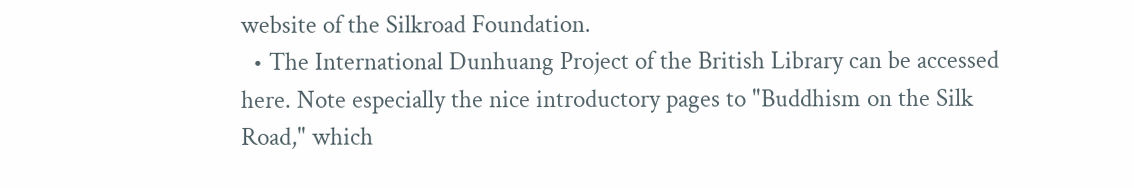website of the Silkroad Foundation.
  • The International Dunhuang Project of the British Library can be accessed here. Note especially the nice introductory pages to "Buddhism on the Silk Road," which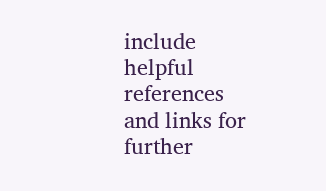include helpful references and links for further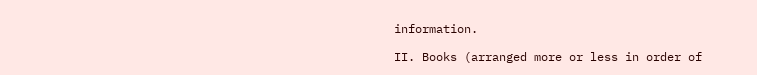information.

II. Books (arranged more or less in order of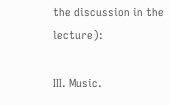the discussion in the lecture):

III. Music.